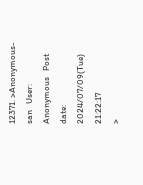12371. >Anonymous-san   User: Anonymous   Post date: 2024/07/09(Tue) 21:22:17
>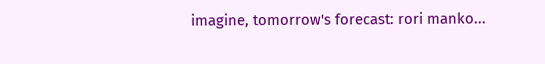imagine, tomorrow's forecast: rori manko...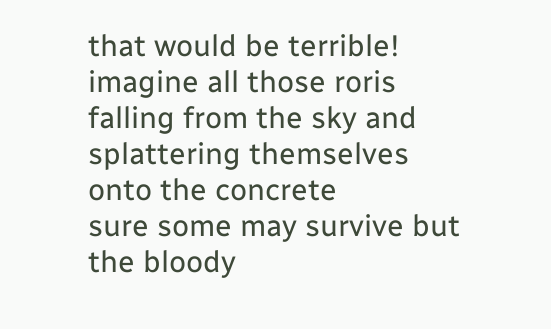that would be terrible! imagine all those roris falling from the sky and splattering themselves
onto the concrete
sure some may survive but the bloody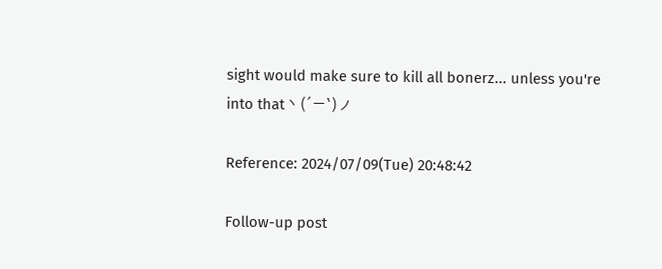sight would make sure to kill all bonerz... unless you're
into thatヽ(´ー`)ノ

Reference: 2024/07/09(Tue) 20:48:42

Follow-up post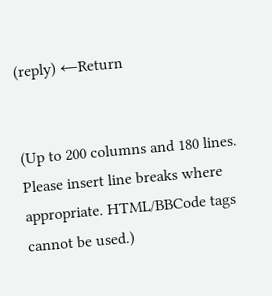(reply) ←Return


(Up to 200 columns and 180 lines. Please insert line breaks where appropriate. HTML/BBCode tags cannot be used.)